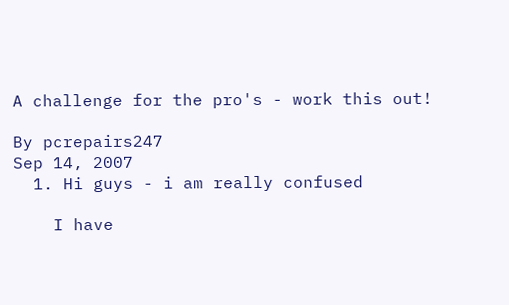A challenge for the pro's - work this out!

By pcrepairs247
Sep 14, 2007
  1. Hi guys - i am really confused

    I have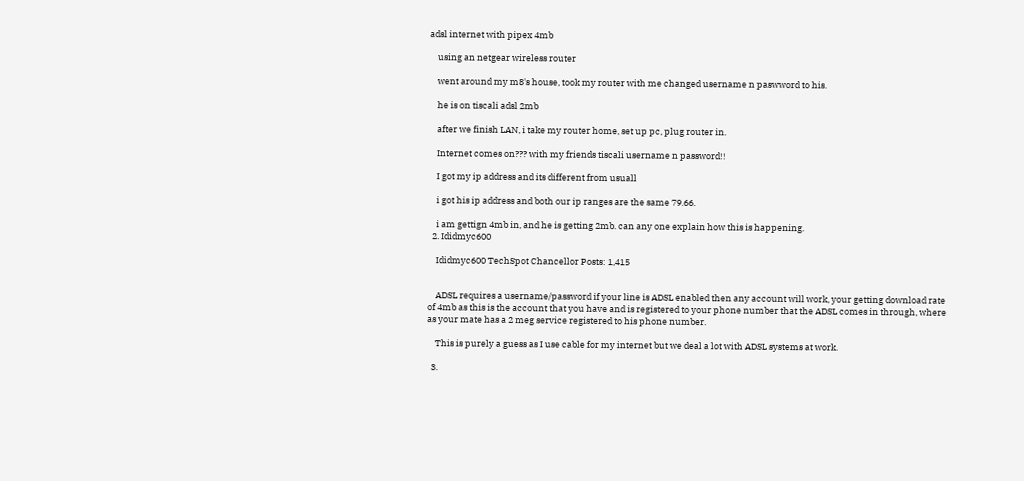adsl internet with pipex 4mb

    using an netgear wireless router

    went around my m8's house, took my router with me changed username n paswword to his.

    he is on tiscali adsl 2mb

    after we finish LAN, i take my router home, set up pc, plug router in.

    Internet comes on??? with my friends tiscali username n password!!

    I got my ip address and its different from usuall

    i got his ip address and both our ip ranges are the same 79.66.

    i am gettign 4mb in, and he is getting 2mb. can any one explain how this is happening.
  2. Ididmyc600

    Ididmyc600 TechSpot Chancellor Posts: 1,415


    ADSL requires a username/password if your line is ADSL enabled then any account will work, your getting download rate of 4mb as this is the account that you have and is registered to your phone number that the ADSL comes in through, where as your mate has a 2 meg service registered to his phone number.

    This is purely a guess as I use cable for my internet but we deal a lot with ADSL systems at work.

  3.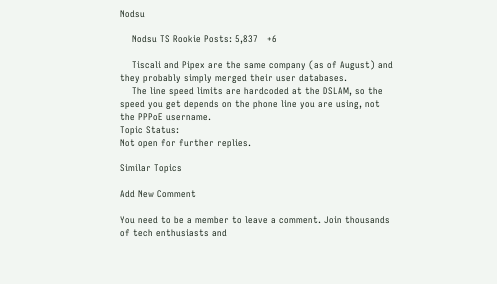Nodsu

    Nodsu TS Rookie Posts: 5,837   +6

    Tiscali and Pipex are the same company (as of August) and they probably simply merged their user databases.
    The line speed limits are hardcoded at the DSLAM, so the speed you get depends on the phone line you are using, not the PPPoE username.
Topic Status:
Not open for further replies.

Similar Topics

Add New Comment

You need to be a member to leave a comment. Join thousands of tech enthusiasts and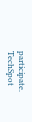participate.
TechSpot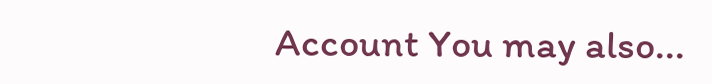Account You may also...